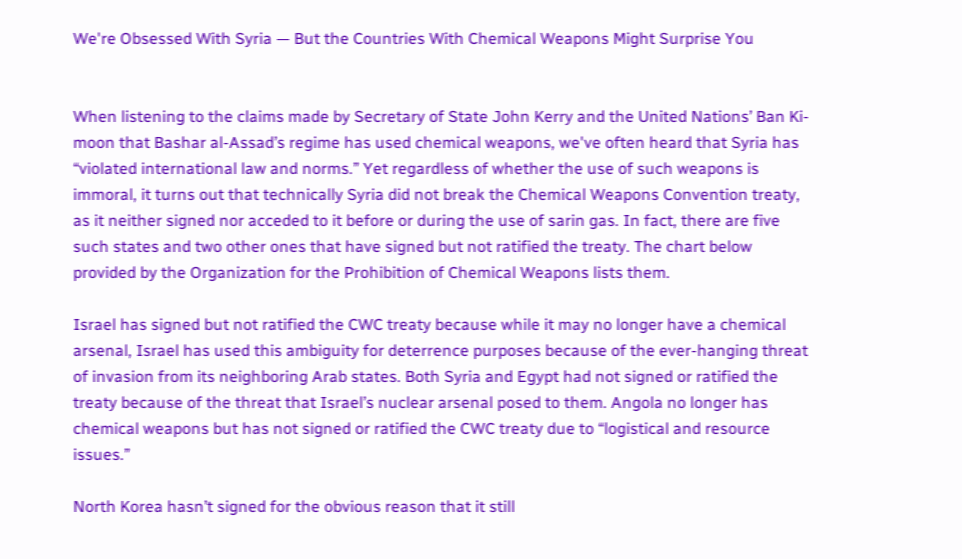We're Obsessed With Syria — But the Countries With Chemical Weapons Might Surprise You


When listening to the claims made by Secretary of State John Kerry and the United Nations’ Ban Ki-moon that Bashar al-Assad’s regime has used chemical weapons, we've often heard that Syria has “violated international law and norms.” Yet regardless of whether the use of such weapons is immoral, it turns out that technically Syria did not break the Chemical Weapons Convention treaty, as it neither signed nor acceded to it before or during the use of sarin gas. In fact, there are five such states and two other ones that have signed but not ratified the treaty. The chart below provided by the Organization for the Prohibition of Chemical Weapons lists them.

Israel has signed but not ratified the CWC treaty because while it may no longer have a chemical arsenal, Israel has used this ambiguity for deterrence purposes because of the ever-hanging threat of invasion from its neighboring Arab states. Both Syria and Egypt had not signed or ratified the treaty because of the threat that Israel’s nuclear arsenal posed to them. Angola no longer has chemical weapons but has not signed or ratified the CWC treaty due to “logistical and resource issues.”

North Korea hasn’t signed for the obvious reason that it still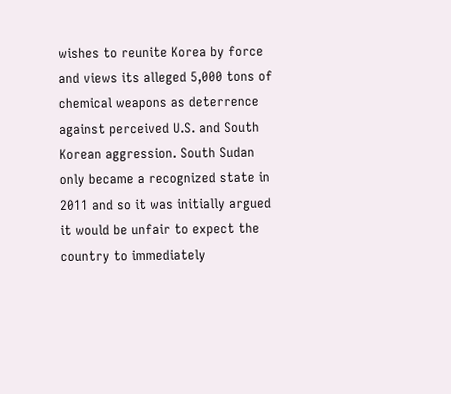wishes to reunite Korea by force and views its alleged 5,000 tons of chemical weapons as deterrence against perceived U.S. and South Korean aggression. South Sudan only became a recognized state in 2011 and so it was initially argued it would be unfair to expect the country to immediately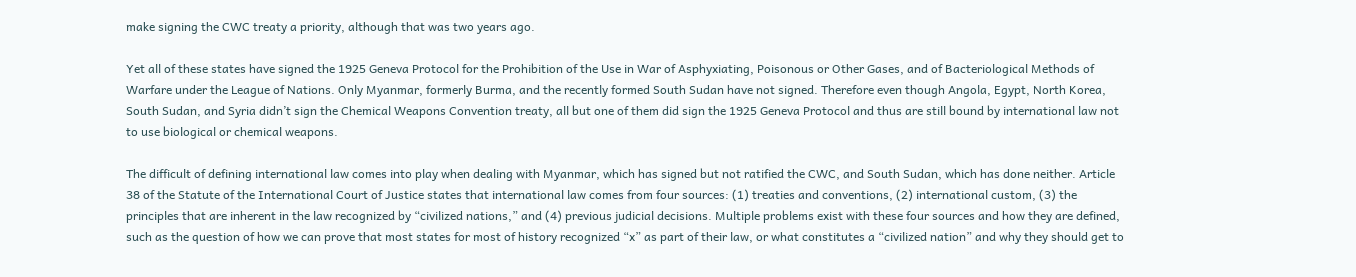make signing the CWC treaty a priority, although that was two years ago.

Yet all of these states have signed the 1925 Geneva Protocol for the Prohibition of the Use in War of Asphyxiating, Poisonous or Other Gases, and of Bacteriological Methods of Warfare under the League of Nations. Only Myanmar, formerly Burma, and the recently formed South Sudan have not signed. Therefore even though Angola, Egypt, North Korea, South Sudan, and Syria didn’t sign the Chemical Weapons Convention treaty, all but one of them did sign the 1925 Geneva Protocol and thus are still bound by international law not to use biological or chemical weapons.

The difficult of defining international law comes into play when dealing with Myanmar, which has signed but not ratified the CWC, and South Sudan, which has done neither. Article 38 of the Statute of the International Court of Justice states that international law comes from four sources: (1) treaties and conventions, (2) international custom, (3) the principles that are inherent in the law recognized by “civilized nations,” and (4) previous judicial decisions. Multiple problems exist with these four sources and how they are defined, such as the question of how we can prove that most states for most of history recognized “x” as part of their law, or what constitutes a “civilized nation” and why they should get to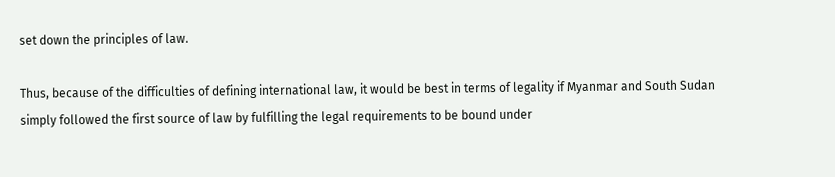set down the principles of law.

Thus, because of the difficulties of defining international law, it would be best in terms of legality if Myanmar and South Sudan simply followed the first source of law by fulfilling the legal requirements to be bound under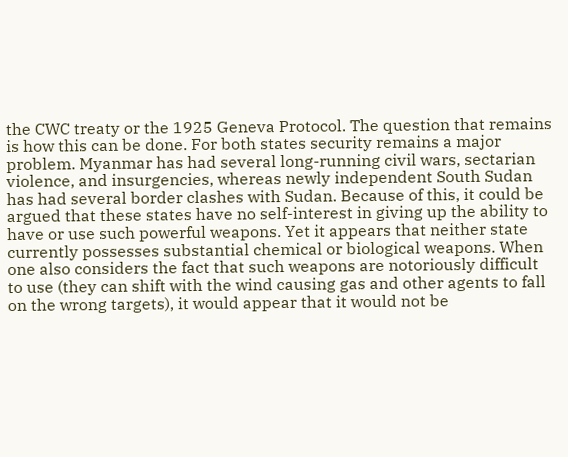the CWC treaty or the 1925 Geneva Protocol. The question that remains is how this can be done. For both states security remains a major problem. Myanmar has had several long-running civil wars, sectarian violence, and insurgencies, whereas newly independent South Sudan has had several border clashes with Sudan. Because of this, it could be argued that these states have no self-interest in giving up the ability to have or use such powerful weapons. Yet it appears that neither state currently possesses substantial chemical or biological weapons. When one also considers the fact that such weapons are notoriously difficult to use (they can shift with the wind causing gas and other agents to fall on the wrong targets), it would appear that it would not be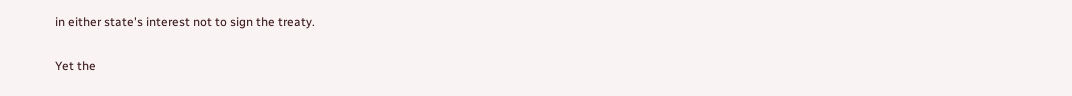in either state's interest not to sign the treaty.

Yet the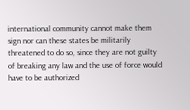international community cannot make them sign nor can these states be militarily threatened to do so, since they are not guilty of breaking any law and the use of force would have to be authorized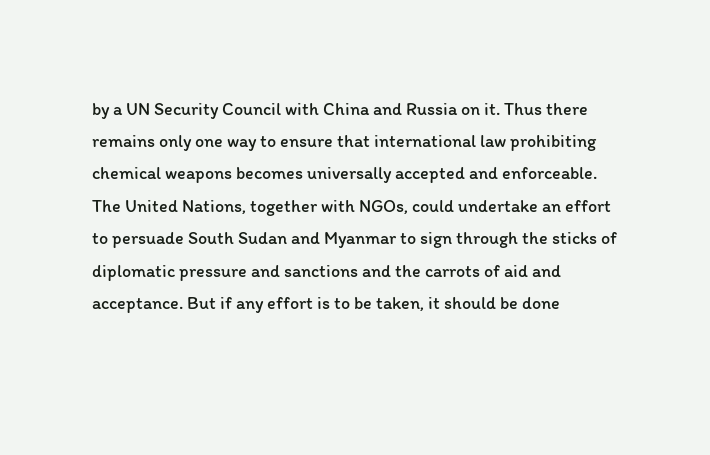by a UN Security Council with China and Russia on it. Thus there remains only one way to ensure that international law prohibiting chemical weapons becomes universally accepted and enforceable. The United Nations, together with NGOs, could undertake an effort to persuade South Sudan and Myanmar to sign through the sticks of diplomatic pressure and sanctions and the carrots of aid and acceptance. But if any effort is to be taken, it should be done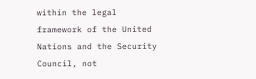within the legal framework of the United Nations and the Security Council, not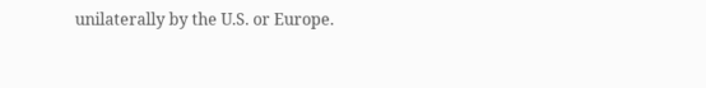unilaterally by the U.S. or Europe.